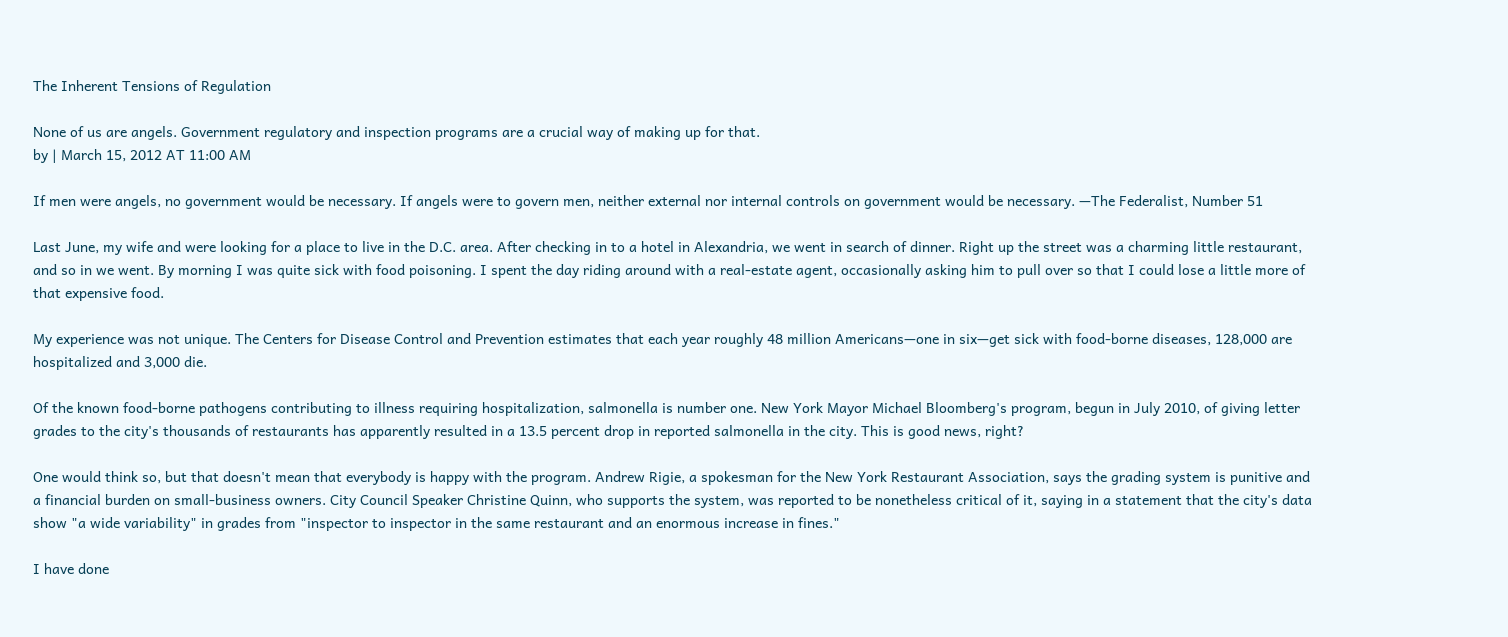The Inherent Tensions of Regulation

None of us are angels. Government regulatory and inspection programs are a crucial way of making up for that.
by | March 15, 2012 AT 11:00 AM

If men were angels, no government would be necessary. If angels were to govern men, neither external nor internal controls on government would be necessary. —The Federalist, Number 51

Last June, my wife and were looking for a place to live in the D.C. area. After checking in to a hotel in Alexandria, we went in search of dinner. Right up the street was a charming little restaurant, and so in we went. By morning I was quite sick with food poisoning. I spent the day riding around with a real-estate agent, occasionally asking him to pull over so that I could lose a little more of that expensive food.

My experience was not unique. The Centers for Disease Control and Prevention estimates that each year roughly 48 million Americans—one in six—get sick with food-borne diseases, 128,000 are hospitalized and 3,000 die.

Of the known food-borne pathogens contributing to illness requiring hospitalization, salmonella is number one. New York Mayor Michael Bloomberg's program, begun in July 2010, of giving letter grades to the city's thousands of restaurants has apparently resulted in a 13.5 percent drop in reported salmonella in the city. This is good news, right?

One would think so, but that doesn't mean that everybody is happy with the program. Andrew Rigie, a spokesman for the New York Restaurant Association, says the grading system is punitive and a financial burden on small-business owners. City Council Speaker Christine Quinn, who supports the system, was reported to be nonetheless critical of it, saying in a statement that the city's data show "a wide variability" in grades from "inspector to inspector in the same restaurant and an enormous increase in fines."

I have done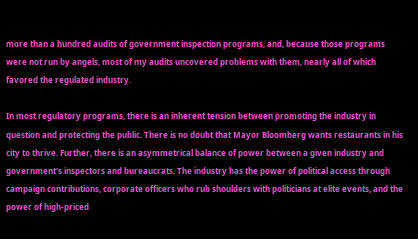more than a hundred audits of government inspection programs, and, because those programs were not run by angels, most of my audits uncovered problems with them, nearly all of which favored the regulated industry.

In most regulatory programs, there is an inherent tension between promoting the industry in question and protecting the public. There is no doubt that Mayor Bloomberg wants restaurants in his city to thrive. Further, there is an asymmetrical balance of power between a given industry and government's inspectors and bureaucrats. The industry has the power of political access through campaign contributions, corporate officers who rub shoulders with politicians at elite events, and the power of high-priced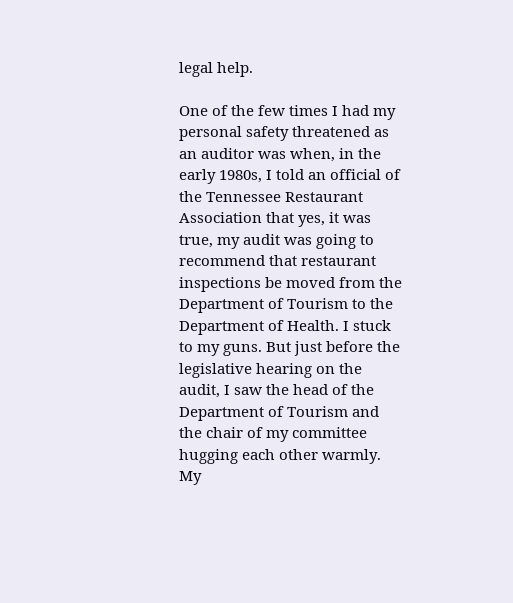legal help.

One of the few times I had my personal safety threatened as an auditor was when, in the early 1980s, I told an official of the Tennessee Restaurant Association that yes, it was true, my audit was going to recommend that restaurant inspections be moved from the Department of Tourism to the Department of Health. I stuck to my guns. But just before the legislative hearing on the audit, I saw the head of the Department of Tourism and the chair of my committee hugging each other warmly. My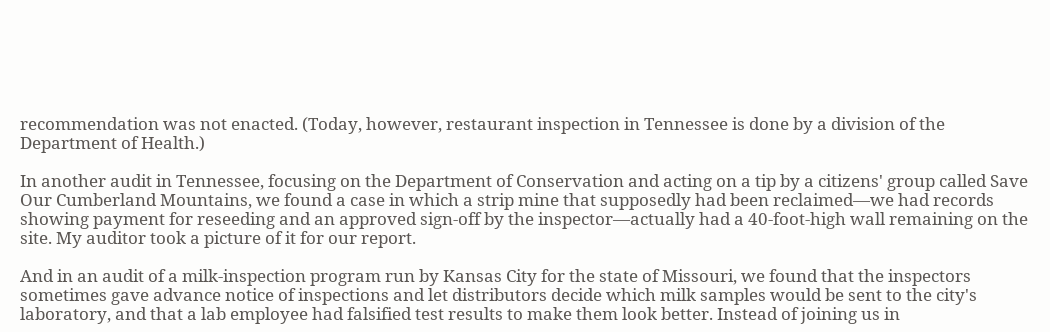recommendation was not enacted. (Today, however, restaurant inspection in Tennessee is done by a division of the Department of Health.)

In another audit in Tennessee, focusing on the Department of Conservation and acting on a tip by a citizens' group called Save Our Cumberland Mountains, we found a case in which a strip mine that supposedly had been reclaimed—we had records showing payment for reseeding and an approved sign-off by the inspector—actually had a 40-foot-high wall remaining on the site. My auditor took a picture of it for our report.

And in an audit of a milk-inspection program run by Kansas City for the state of Missouri, we found that the inspectors sometimes gave advance notice of inspections and let distributors decide which milk samples would be sent to the city's laboratory, and that a lab employee had falsified test results to make them look better. Instead of joining us in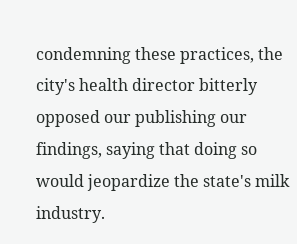condemning these practices, the city's health director bitterly opposed our publishing our findings, saying that doing so would jeopardize the state's milk industry.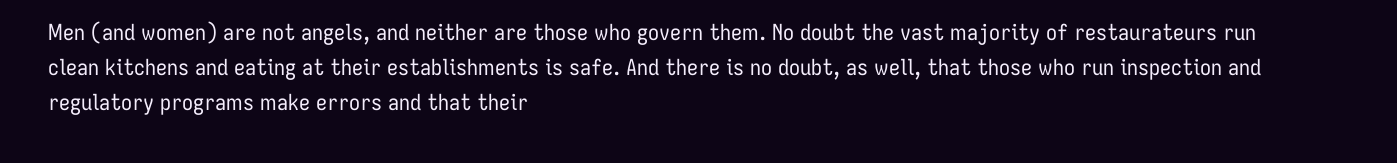Men (and women) are not angels, and neither are those who govern them. No doubt the vast majority of restaurateurs run clean kitchens and eating at their establishments is safe. And there is no doubt, as well, that those who run inspection and regulatory programs make errors and that their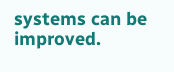systems can be improved.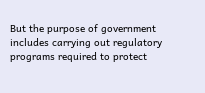But the purpose of government includes carrying out regulatory programs required to protect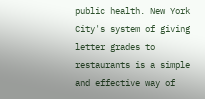public health. New York City's system of giving letter grades to restaurants is a simple and effective way of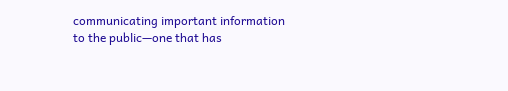communicating important information to the public—one that has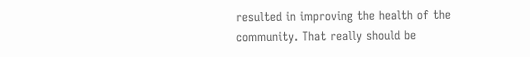resulted in improving the health of the community. That really should be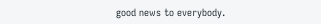good news to everybody.